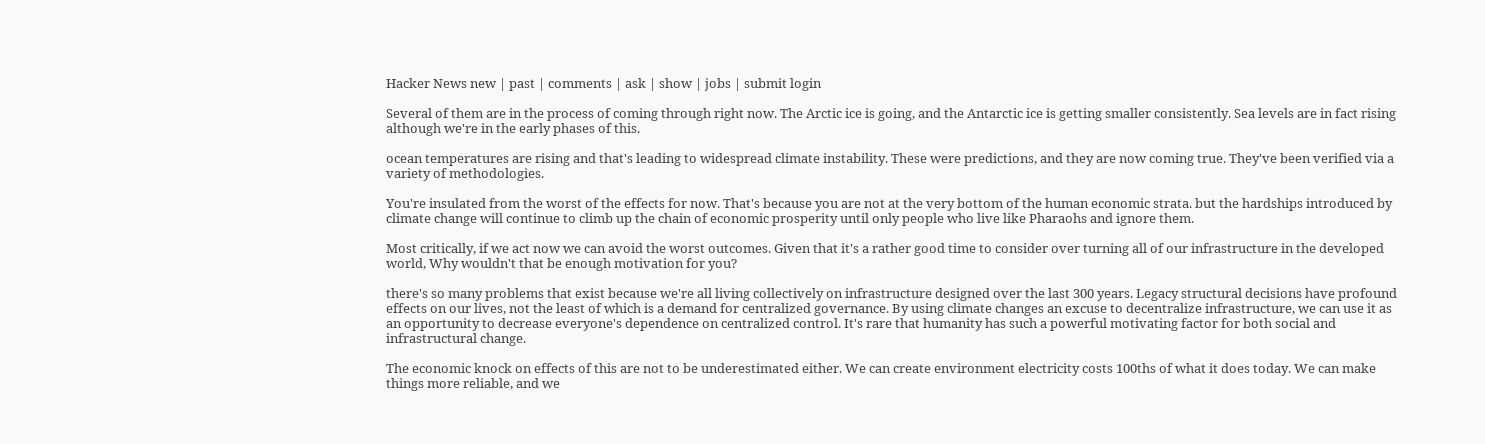Hacker News new | past | comments | ask | show | jobs | submit login

Several of them are in the process of coming through right now. The Arctic ice is going, and the Antarctic ice is getting smaller consistently. Sea levels are in fact rising although we're in the early phases of this.

ocean temperatures are rising and that's leading to widespread climate instability. These were predictions, and they are now coming true. They've been verified via a variety of methodologies.

You're insulated from the worst of the effects for now. That's because you are not at the very bottom of the human economic strata. but the hardships introduced by climate change will continue to climb up the chain of economic prosperity until only people who live like Pharaohs and ignore them.

Most critically, if we act now we can avoid the worst outcomes. Given that it's a rather good time to consider over turning all of our infrastructure in the developed world, Why wouldn't that be enough motivation for you?

there's so many problems that exist because we're all living collectively on infrastructure designed over the last 300 years. Legacy structural decisions have profound effects on our lives, not the least of which is a demand for centralized governance. By using climate changes an excuse to decentralize infrastructure, we can use it as an opportunity to decrease everyone's dependence on centralized control. It's rare that humanity has such a powerful motivating factor for both social and infrastructural change.

The economic knock on effects of this are not to be underestimated either. We can create environment electricity costs 100ths of what it does today. We can make things more reliable, and we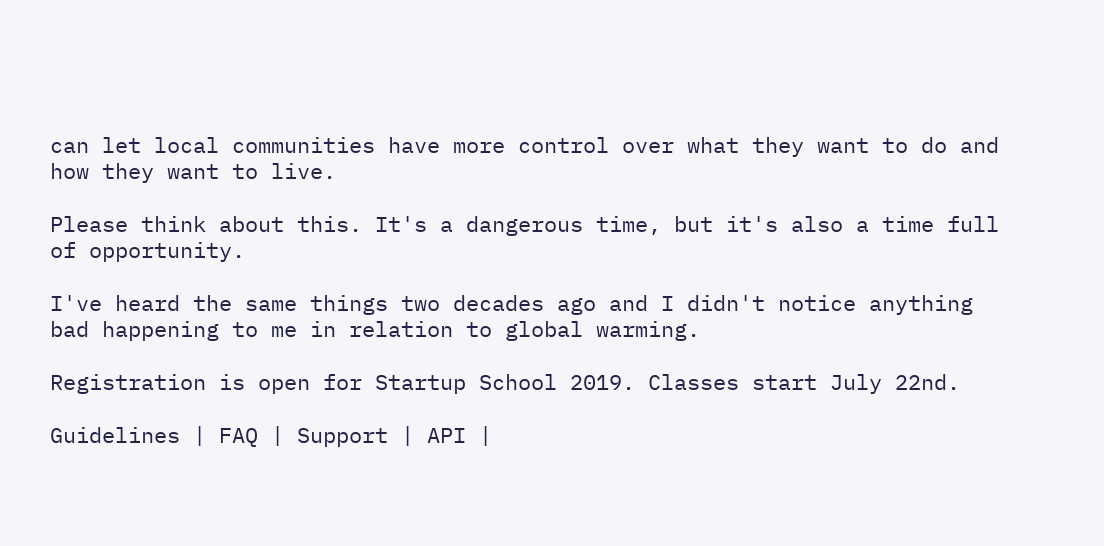can let local communities have more control over what they want to do and how they want to live.

Please think about this. It's a dangerous time, but it's also a time full of opportunity.

I've heard the same things two decades ago and I didn't notice anything bad happening to me in relation to global warming.

Registration is open for Startup School 2019. Classes start July 22nd.

Guidelines | FAQ | Support | API |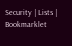Security | Lists | Bookmarklet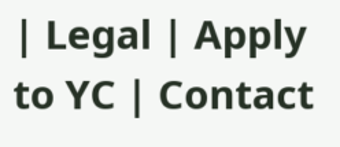| Legal | Apply to YC | Contact